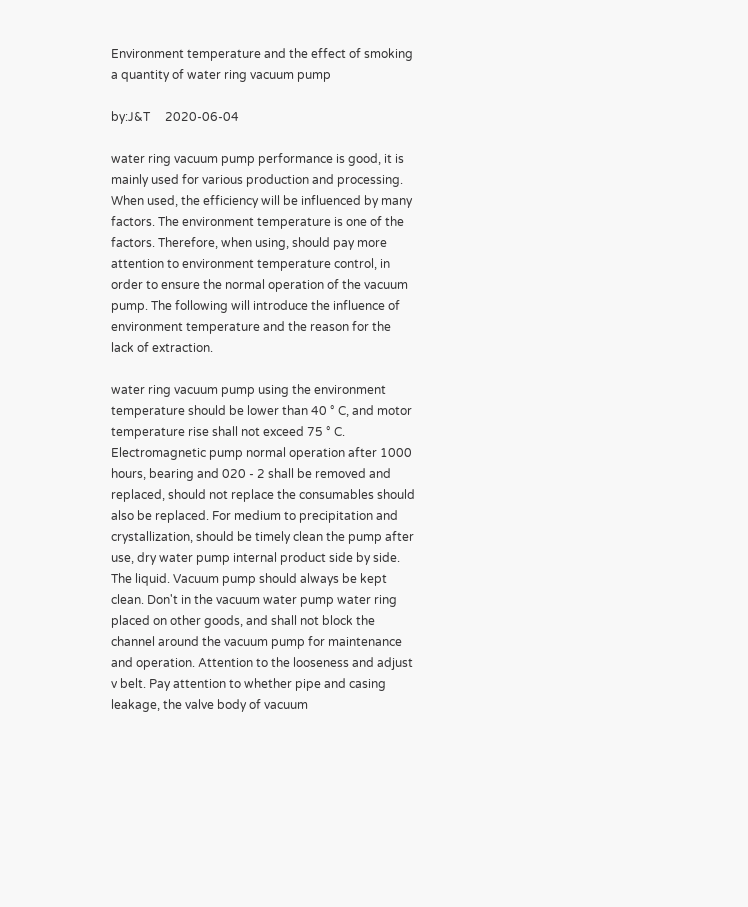Environment temperature and the effect of smoking a quantity of water ring vacuum pump

by:J&T     2020-06-04

water ring vacuum pump performance is good, it is mainly used for various production and processing. When used, the efficiency will be influenced by many factors. The environment temperature is one of the factors. Therefore, when using, should pay more attention to environment temperature control, in order to ensure the normal operation of the vacuum pump. The following will introduce the influence of environment temperature and the reason for the lack of extraction.

water ring vacuum pump using the environment temperature should be lower than 40 ° C, and motor temperature rise shall not exceed 75 ° C. Electromagnetic pump normal operation after 1000 hours, bearing and 020 - 2 shall be removed and replaced, should not replace the consumables should also be replaced. For medium to precipitation and crystallization, should be timely clean the pump after use, dry water pump internal product side by side. The liquid. Vacuum pump should always be kept clean. Don't in the vacuum water pump water ring placed on other goods, and shall not block the channel around the vacuum pump for maintenance and operation. Attention to the looseness and adjust v belt. Pay attention to whether pipe and casing leakage, the valve body of vacuum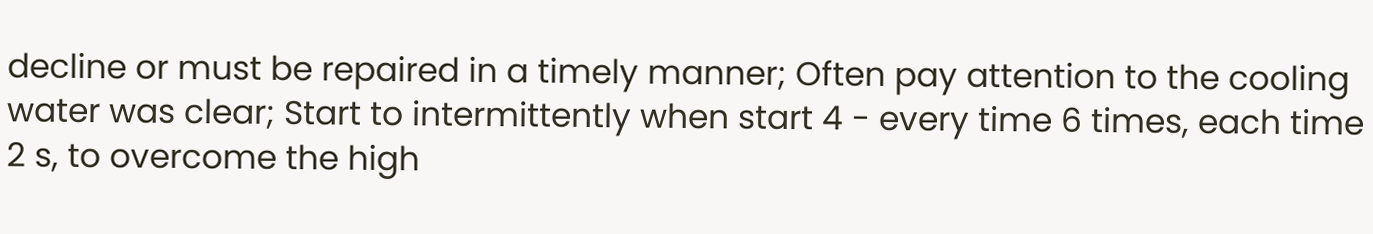decline or must be repaired in a timely manner; Often pay attention to the cooling water was clear; Start to intermittently when start 4 - every time 6 times, each time 2 s, to overcome the high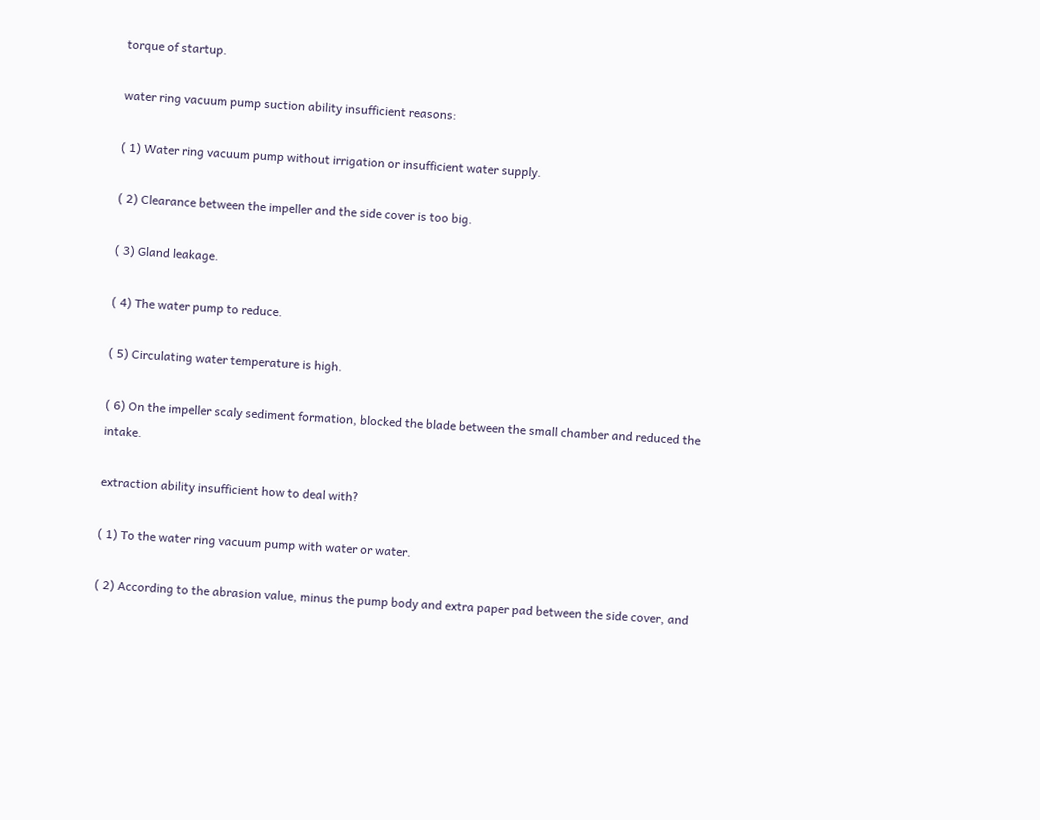torque of startup.

water ring vacuum pump suction ability insufficient reasons:

( 1) Water ring vacuum pump without irrigation or insufficient water supply.

( 2) Clearance between the impeller and the side cover is too big.

( 3) Gland leakage.

( 4) The water pump to reduce.

( 5) Circulating water temperature is high.

( 6) On the impeller scaly sediment formation, blocked the blade between the small chamber and reduced the intake.

extraction ability insufficient how to deal with?

( 1) To the water ring vacuum pump with water or water.

( 2) According to the abrasion value, minus the pump body and extra paper pad between the side cover, and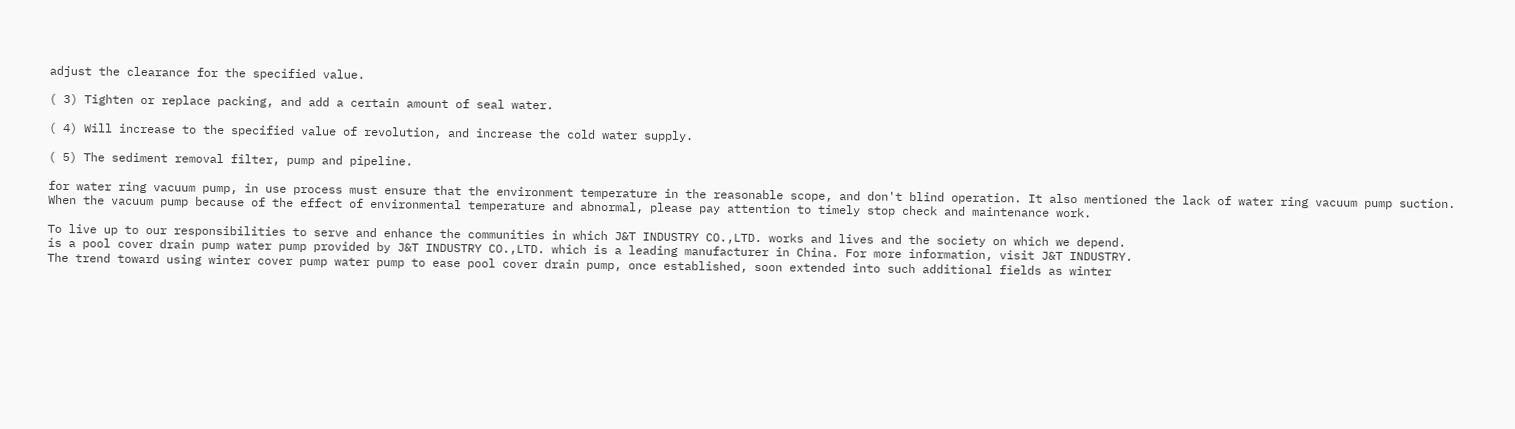adjust the clearance for the specified value.

( 3) Tighten or replace packing, and add a certain amount of seal water.

( 4) Will increase to the specified value of revolution, and increase the cold water supply.

( 5) The sediment removal filter, pump and pipeline.

for water ring vacuum pump, in use process must ensure that the environment temperature in the reasonable scope, and don't blind operation. It also mentioned the lack of water ring vacuum pump suction. When the vacuum pump because of the effect of environmental temperature and abnormal, please pay attention to timely stop check and maintenance work.

To live up to our responsibilities to serve and enhance the communities in which J&T INDUSTRY CO.,LTD. works and lives and the society on which we depend.
is a pool cover drain pump water pump provided by J&T INDUSTRY CO.,LTD. which is a leading manufacturer in China. For more information, visit J&T INDUSTRY.
The trend toward using winter cover pump water pump to ease pool cover drain pump, once established, soon extended into such additional fields as winter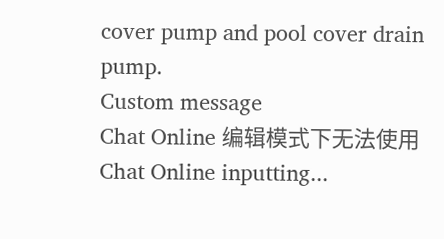cover pump and pool cover drain pump.
Custom message
Chat Online 编辑模式下无法使用
Chat Online inputting...